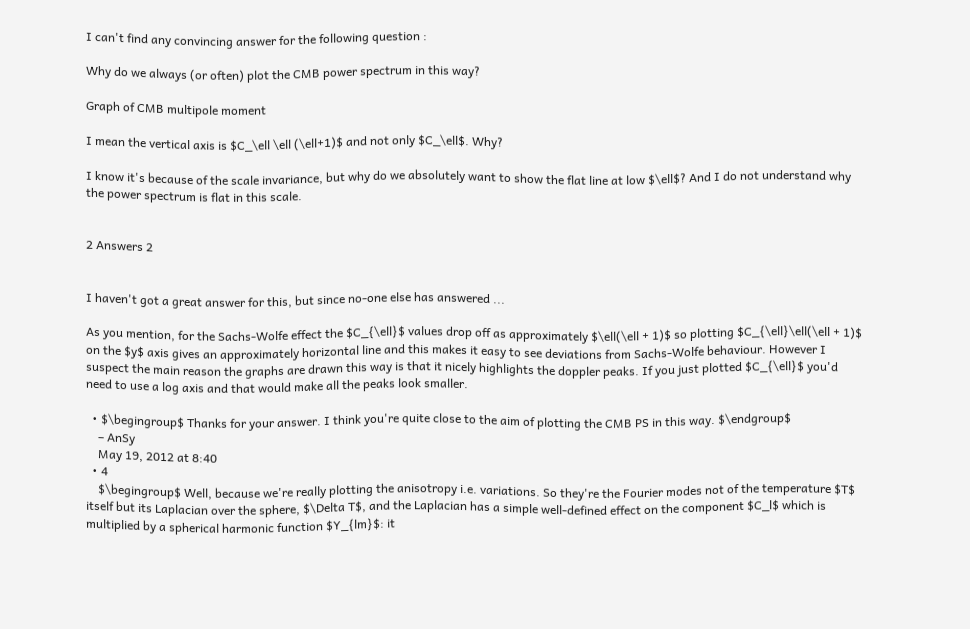I can't find any convincing answer for the following question :

Why do we always (or often) plot the CMB power spectrum in this way?

Graph of CMB multipole moment

I mean the vertical axis is $C_\ell \ell (\ell+1)$ and not only $C_\ell$. Why?

I know it's because of the scale invariance, but why do we absolutely want to show the flat line at low $\ell$? And I do not understand why the power spectrum is flat in this scale.


2 Answers 2


I haven't got a great answer for this, but since no-one else has answered ...

As you mention, for the Sachs-Wolfe effect the $C_{\ell}$ values drop off as approximately $\ell(\ell + 1)$ so plotting $C_{\ell}\ell(\ell + 1)$ on the $y$ axis gives an approximately horizontal line and this makes it easy to see deviations from Sachs-Wolfe behaviour. However I suspect the main reason the graphs are drawn this way is that it nicely highlights the doppler peaks. If you just plotted $C_{\ell}$ you'd need to use a log axis and that would make all the peaks look smaller.

  • $\begingroup$ Thanks for your answer. I think you're quite close to the aim of plotting the CMB PS in this way. $\endgroup$
    – AnSy
    May 19, 2012 at 8:40
  • 4
    $\begingroup$ Well, because we're really plotting the anisotropy i.e. variations. So they're the Fourier modes not of the temperature $T$ itself but its Laplacian over the sphere, $\Delta T$, and the Laplacian has a simple well-defined effect on the component $C_l$ which is multiplied by a spherical harmonic function $Y_{lm}$: it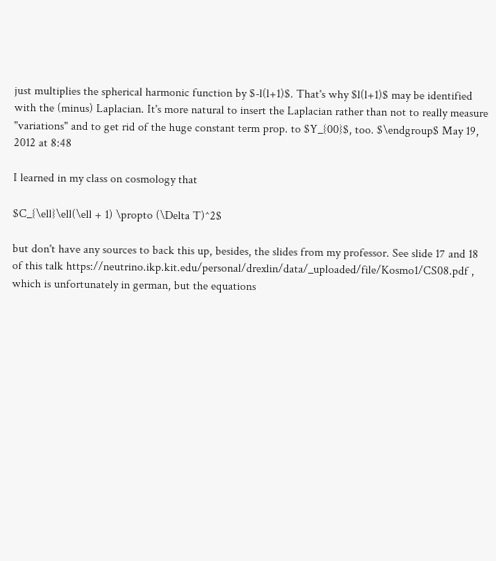just multiplies the spherical harmonic function by $-l(l+1)$. That's why $l(l+1)$ may be identified with the (minus) Laplacian. It's more natural to insert the Laplacian rather than not to really measure "variations" and to get rid of the huge constant term prop. to $Y_{00}$, too. $\endgroup$ May 19, 2012 at 8:48

I learned in my class on cosmology that

$C_{\ell}\ell(\ell + 1) \propto (\Delta T)^2$

but don't have any sources to back this up, besides, the slides from my professor. See slide 17 and 18 of this talk https://neutrino.ikp.kit.edu/personal/drexlin/data/_uploaded/file/Kosmo1/CS08.pdf , which is unfortunately in german, but the equations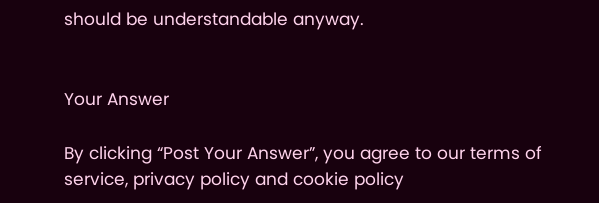should be understandable anyway.


Your Answer

By clicking “Post Your Answer”, you agree to our terms of service, privacy policy and cookie policy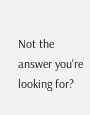Not the answer you're looking for?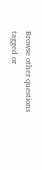Browse other questions tagged or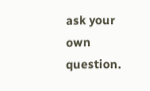ask your own question.